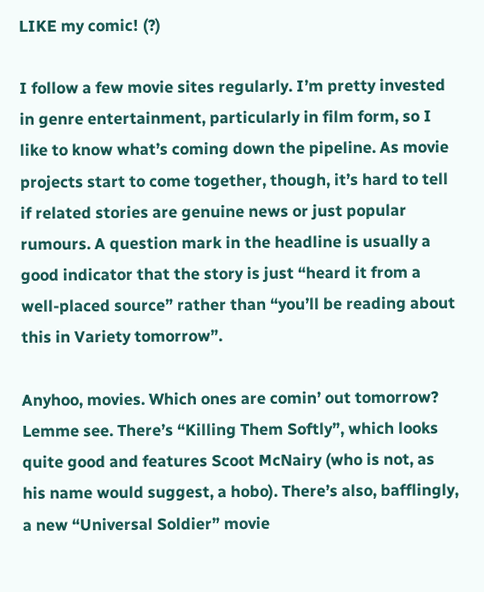LIKE my comic! (?)

I follow a few movie sites regularly. I’m pretty invested in genre entertainment, particularly in film form, so I like to know what’s coming down the pipeline. As movie projects start to come together, though, it’s hard to tell if related stories are genuine news or just popular rumours. A question mark in the headline is usually a good indicator that the story is just “heard it from a well-placed source” rather than “you’ll be reading about this in Variety tomorrow”.

Anyhoo, movies. Which ones are comin’ out tomorrow? Lemme see. There’s “Killing Them Softly”, which looks quite good and features Scoot McNairy (who is not, as his name would suggest, a hobo). There’s also, bafflingly, a new “Universal Soldier” movie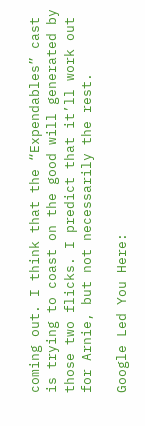coming out. I think that the “Expendables” cast is trying to coast on the good will generated by those two flicks. I predict that it’ll work out for Arnie, but not necessarily the rest.

Google Led You Here: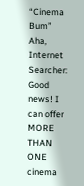“Cinema Bum” Aha, Internet Searcher: Good news! I can offer MORE THAN ONE cinema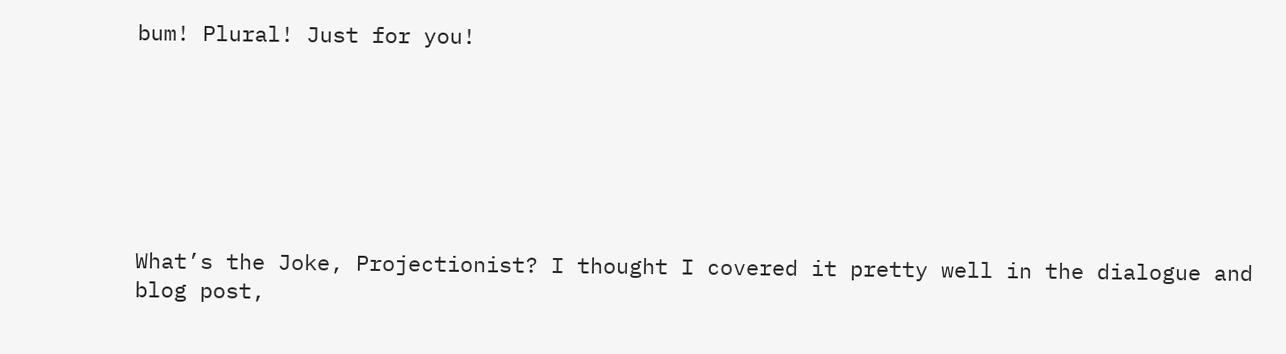bum! Plural! Just for you!







What’s the Joke, Projectionist? I thought I covered it pretty well in the dialogue and blog post,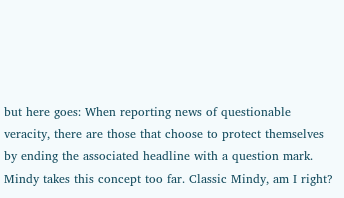but here goes: When reporting news of questionable veracity, there are those that choose to protect themselves by ending the associated headline with a question mark. Mindy takes this concept too far. Classic Mindy, am I right?